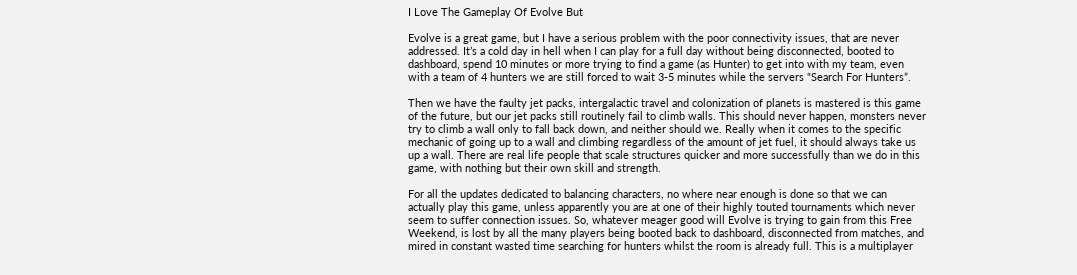I Love The Gameplay Of Evolve But

Evolve is a great game, but I have a serious problem with the poor connectivity issues, that are never addressed. It’s a cold day in hell when I can play for a full day without being disconnected, booted to dashboard, spend 10 minutes or more trying to find a game (as Hunter) to get into with my team, even with a team of 4 hunters we are still forced to wait 3-5 minutes while the servers “Search For Hunters”.

Then we have the faulty jet packs, intergalactic travel and colonization of planets is mastered is this game of the future, but our jet packs still routinely fail to climb walls. This should never happen, monsters never try to climb a wall only to fall back down, and neither should we. Really when it comes to the specific mechanic of going up to a wall and climbing regardless of the amount of jet fuel, it should always take us up a wall. There are real life people that scale structures quicker and more successfully than we do in this game, with nothing but their own skill and strength.

For all the updates dedicated to balancing characters, no where near enough is done so that we can actually play this game, unless apparently you are at one of their highly touted tournaments which never seem to suffer connection issues. So, whatever meager good will Evolve is trying to gain from this Free Weekend, is lost by all the many players being booted back to dashboard, disconnected from matches, and mired in constant wasted time searching for hunters whilst the room is already full. This is a multiplayer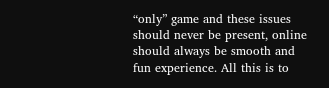“only” game and these issues should never be present, online should always be smooth and fun experience. All this is to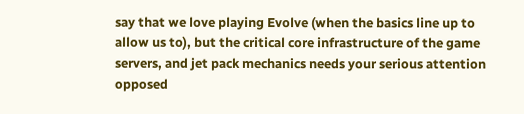say that we love playing Evolve (when the basics line up to allow us to), but the critical core infrastructure of the game servers, and jet pack mechanics needs your serious attention opposed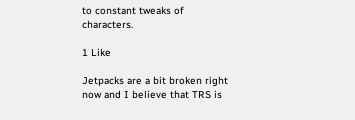to constant tweaks of characters.

1 Like

Jetpacks are a bit broken right now and I believe that TRS is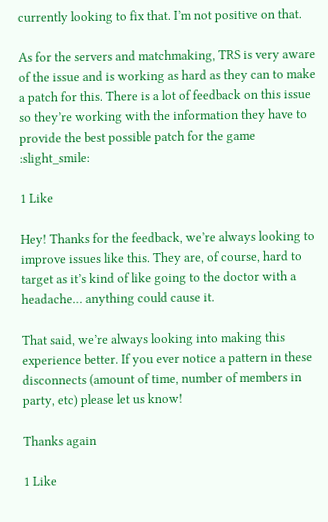currently looking to fix that. I’m not positive on that.

As for the servers and matchmaking, TRS is very aware of the issue and is working as hard as they can to make a patch for this. There is a lot of feedback on this issue so they’re working with the information they have to provide the best possible patch for the game :slight_smile:

1 Like

Hey! Thanks for the feedback, we’re always looking to improve issues like this. They are, of course, hard to target as it’s kind of like going to the doctor with a headache… anything could cause it.

That said, we’re always looking into making this experience better. If you ever notice a pattern in these disconnects (amount of time, number of members in party, etc) please let us know!

Thanks again

1 Like